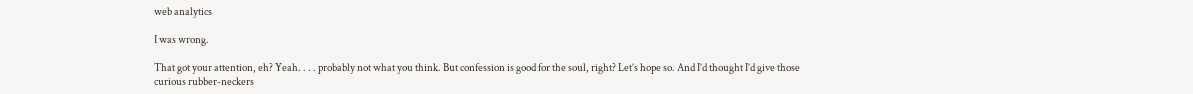web analytics

I was wrong.

That got your attention, eh? Yeah. . . . probably not what you think. But confession is good for the soul, right? Let’s hope so. And I’d thought I’d give those curious rubber-neckers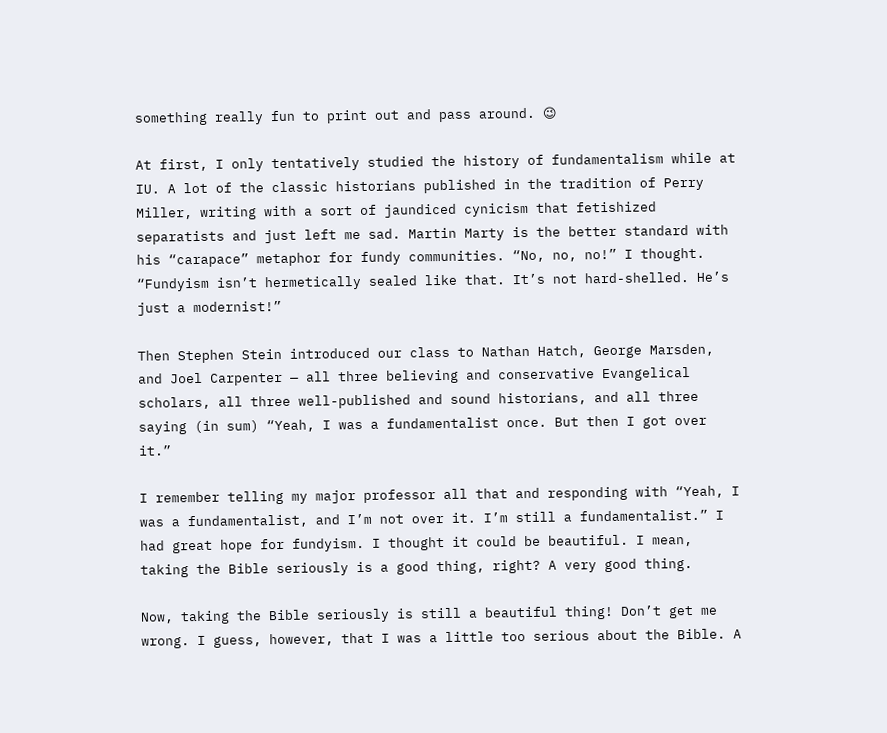something really fun to print out and pass around. 😉

At first, I only tentatively studied the history of fundamentalism while at IU. A lot of the classic historians published in the tradition of Perry Miller, writing with a sort of jaundiced cynicism that fetishized separatists and just left me sad. Martin Marty is the better standard with his “carapace” metaphor for fundy communities. “No, no, no!” I thought. “Fundyism isn’t hermetically sealed like that. It’s not hard-shelled. He’s just a modernist!”

Then Stephen Stein introduced our class to Nathan Hatch, George Marsden, and Joel Carpenter — all three believing and conservative Evangelical scholars, all three well-published and sound historians, and all three saying (in sum) “Yeah, I was a fundamentalist once. But then I got over it.”

I remember telling my major professor all that and responding with “Yeah, I was a fundamentalist, and I’m not over it. I’m still a fundamentalist.” I had great hope for fundyism. I thought it could be beautiful. I mean, taking the Bible seriously is a good thing, right? A very good thing.

Now, taking the Bible seriously is still a beautiful thing! Don’t get me wrong. I guess, however, that I was a little too serious about the Bible. A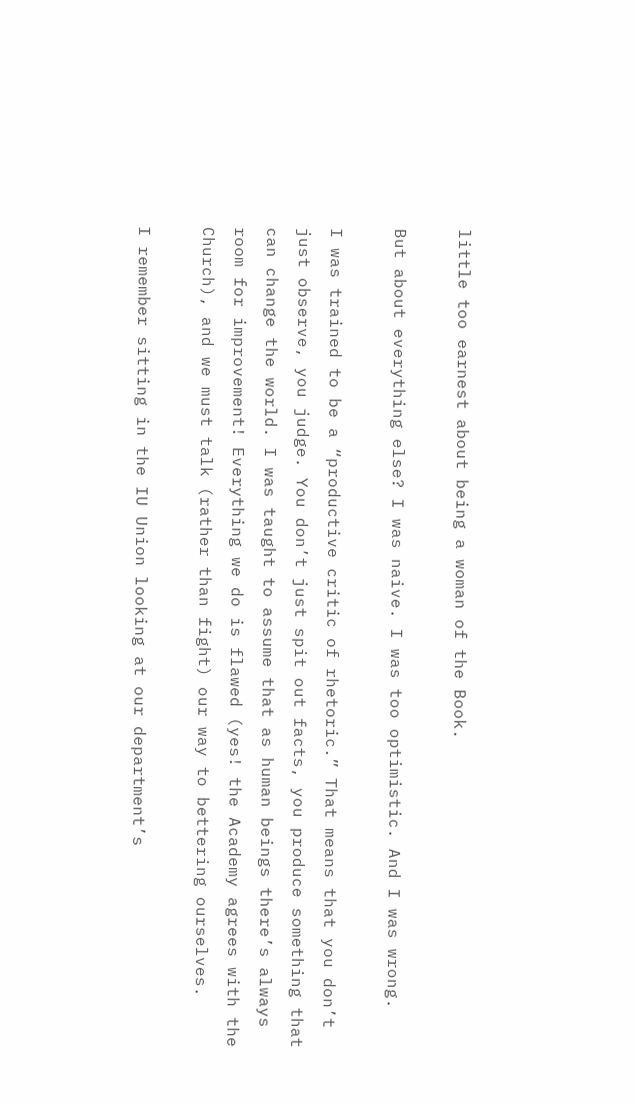little too earnest about being a woman of the Book.

But about everything else? I was naive. I was too optimistic. And I was wrong.

I was trained to be a “productive critic of rhetoric.” That means that you don’t just observe, you judge. You don’t just spit out facts, you produce something that can change the world. I was taught to assume that as human beings there’s always room for improvement! Everything we do is flawed (yes! the Academy agrees with the Church), and we must talk (rather than fight) our way to bettering ourselves.

I remember sitting in the IU Union looking at our department’s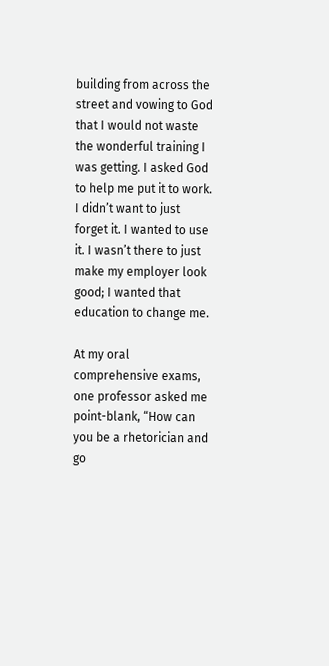building from across the street and vowing to God that I would not waste the wonderful training I was getting. I asked God to help me put it to work. I didn’t want to just forget it. I wanted to use it. I wasn’t there to just make my employer look good; I wanted that education to change me.

At my oral comprehensive exams, one professor asked me point-blank, “How can you be a rhetorician and go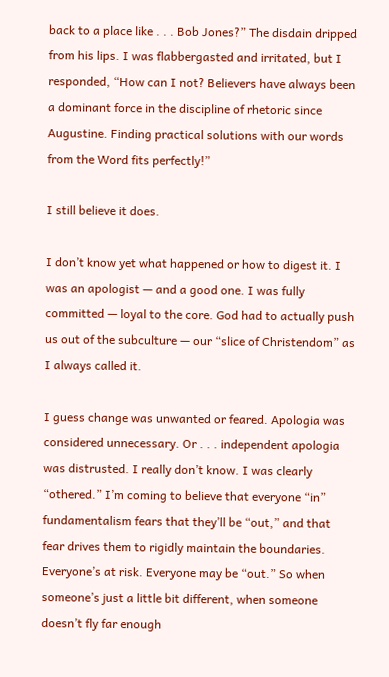back to a place like . . . Bob Jones?” The disdain dripped from his lips. I was flabbergasted and irritated, but I responded, “How can I not? Believers have always been a dominant force in the discipline of rhetoric since Augustine. Finding practical solutions with our words from the Word fits perfectly!”

I still believe it does.

I don’t know yet what happened or how to digest it. I was an apologist — and a good one. I was fully committed — loyal to the core. God had to actually push us out of the subculture — our “slice of Christendom” as I always called it.

I guess change was unwanted or feared. Apologia was considered unnecessary. Or . . . independent apologia was distrusted. I really don’t know. I was clearly “othered.” I’m coming to believe that everyone “in” fundamentalism fears that they’ll be “out,” and that fear drives them to rigidly maintain the boundaries. Everyone’s at risk. Everyone may be “out.” So when someone’s just a little bit different, when someone doesn’t fly far enough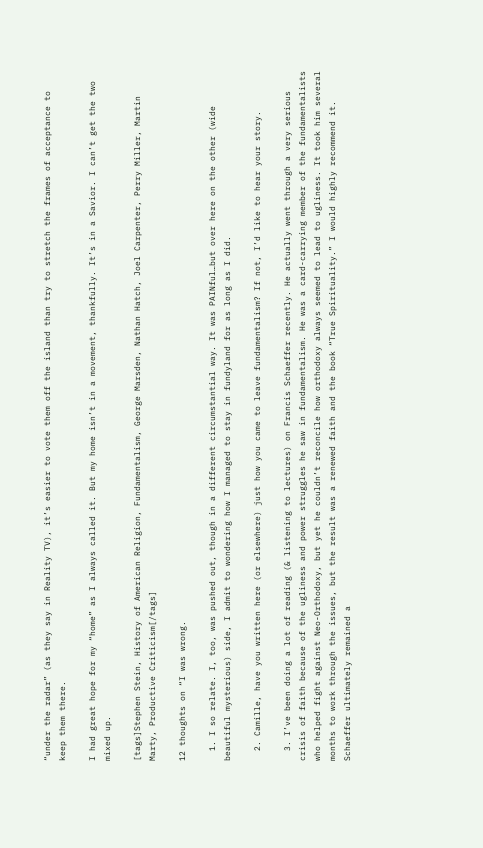“under the radar” (as they say in Reality TV), it’s easier to vote them off the island than try to stretch the frames of acceptance to keep them there.

I had great hope for my “home” as I always called it. But my home isn’t in a movement, thankfully. It’s in a Savior. I can’t get the two mixed up.

[tags]Stephen Stein, History of American Religion, Fundamentalism, George Marsden, Nathan Hatch, Joel Carpenter, Perry Miller, Martin Marty, Productive Criticism[/tags]

12 thoughts on “I was wrong.

  1. I so relate. I, too, was pushed out, though in a different circumstantial way. It was PAINful…but over here on the other (wide beautiful mysterious) side, I admit to wondering how I managed to stay in fundyland for as long as I did.

  2. Camille, have you written here (or elsewhere) just how you came to leave fundamentalism? If not, I’d like to hear your story.

  3. I’ve been doing a lot of reading (& listening to lectures) on Francis Schaeffer recently. He actually went through a very serious crisis of faith because of the ugliness and power struggles he saw in fundamentalism. He was a card-carrying member of the fundamentalists who helped fight against Neo-Orthodoxy, but yet he couldn’t reconcile how orthodoxy always seemed to lead to ugliness. It took him several months to work through the issues, but the result was a renewed faith and the book “True Spirituality.” I would highly recommend it. Schaeffer ultimately remained a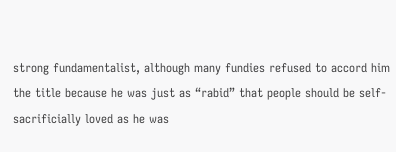strong fundamentalist, although many fundies refused to accord him the title because he was just as “rabid” that people should be self-sacrificially loved as he was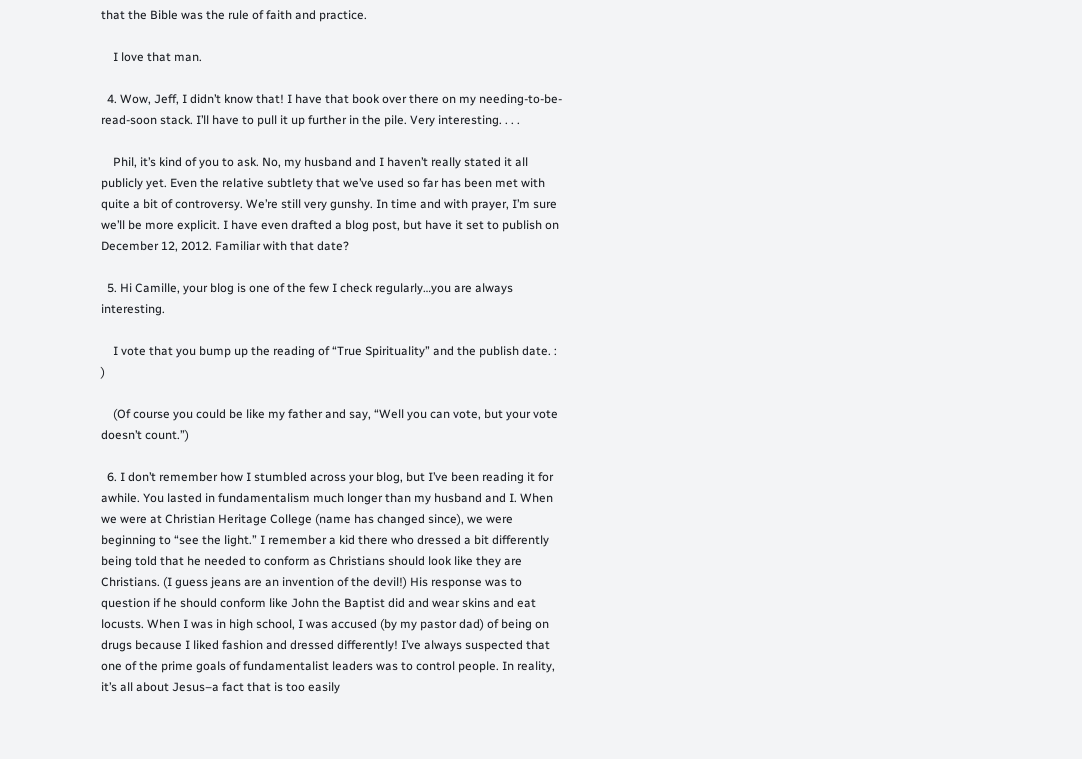that the Bible was the rule of faith and practice.

    I love that man.

  4. Wow, Jeff, I didn’t know that! I have that book over there on my needing-to-be-read-soon stack. I’ll have to pull it up further in the pile. Very interesting. . . .

    Phil, it’s kind of you to ask. No, my husband and I haven’t really stated it all publicly yet. Even the relative subtlety that we’ve used so far has been met with quite a bit of controversy. We’re still very gunshy. In time and with prayer, I’m sure we’ll be more explicit. I have even drafted a blog post, but have it set to publish on December 12, 2012. Familiar with that date?

  5. Hi Camille, your blog is one of the few I check regularly…you are always interesting.

    I vote that you bump up the reading of “True Spirituality” and the publish date. : )

    (Of course you could be like my father and say, “Well you can vote, but your vote doesn’t count.”)

  6. I don’t remember how I stumbled across your blog, but I’ve been reading it for awhile. You lasted in fundamentalism much longer than my husband and I. When we were at Christian Heritage College (name has changed since), we were beginning to “see the light.” I remember a kid there who dressed a bit differently being told that he needed to conform as Christians should look like they are Christians. (I guess jeans are an invention of the devil!) His response was to question if he should conform like John the Baptist did and wear skins and eat locusts. When I was in high school, I was accused (by my pastor dad) of being on drugs because I liked fashion and dressed differently! I’ve always suspected that one of the prime goals of fundamentalist leaders was to control people. In reality, it’s all about Jesus–a fact that is too easily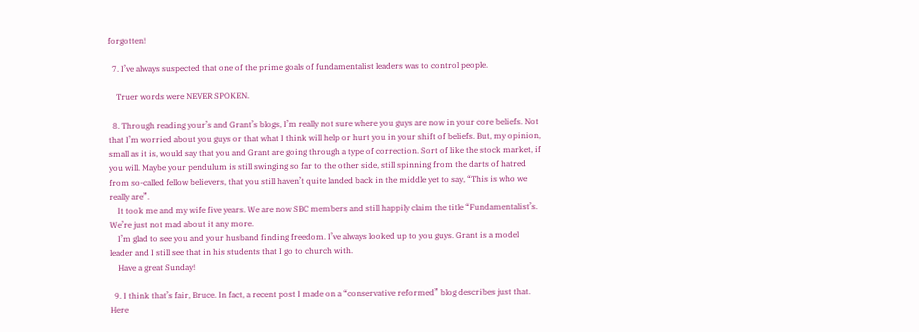forgotten!

  7. I’ve always suspected that one of the prime goals of fundamentalist leaders was to control people.

    Truer words were NEVER SPOKEN.

  8. Through reading your’s and Grant’s blogs, I’m really not sure where you guys are now in your core beliefs. Not that I’m worried about you guys or that what I think will help or hurt you in your shift of beliefs. But, my opinion, small as it is, would say that you and Grant are going through a type of correction. Sort of like the stock market, if you will. Maybe your pendulum is still swinging so far to the other side, still spinning from the darts of hatred from so-called fellow believers, that you still haven’t quite landed back in the middle yet to say, “This is who we really are”.
    It took me and my wife five years. We are now SBC members and still happily claim the title “Fundamentalist’s. We’re just not mad about it any more.
    I’m glad to see you and your husband finding freedom. I’ve always looked up to you guys. Grant is a model leader and I still see that in his students that I go to church with.
    Have a great Sunday!

  9. I think that’s fair, Bruce. In fact, a recent post I made on a “conservative reformed” blog describes just that. Here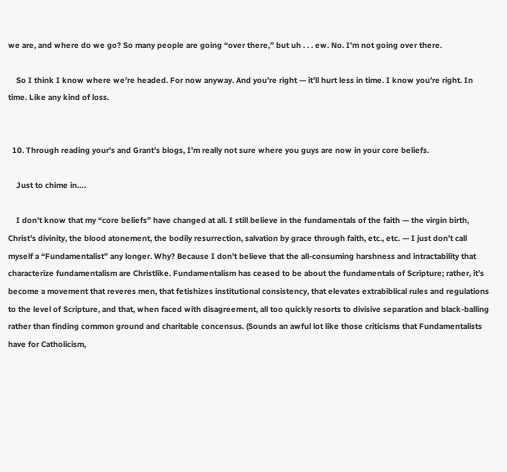we are, and where do we go? So many people are going “over there,” but uh . . . ew. No. I’m not going over there.

    So I think I know where we’re headed. For now anyway. And you’re right — it’ll hurt less in time. I know you’re right. In time. Like any kind of loss.


  10. Through reading your’s and Grant’s blogs, I’m really not sure where you guys are now in your core beliefs.

    Just to chime in….

    I don’t know that my “core beliefs” have changed at all. I still believe in the fundamentals of the faith — the virgin birth, Christ’s divinity, the blood atonement, the bodily resurrection, salvation by grace through faith, etc., etc. — I just don’t call myself a “Fundamentalist” any longer. Why? Because I don’t believe that the all-consuming harshness and intractability that characterize fundamentalism are Christlike. Fundamentalism has ceased to be about the fundamentals of Scripture; rather, it’s become a movement that reveres men, that fetishizes institutional consistency, that elevates extrabiblical rules and regulations to the level of Scripture, and that, when faced with disagreement, all too quickly resorts to divisive separation and black-balling rather than finding common ground and charitable concensus. (Sounds an awful lot like those criticisms that Fundamentalists have for Catholicism,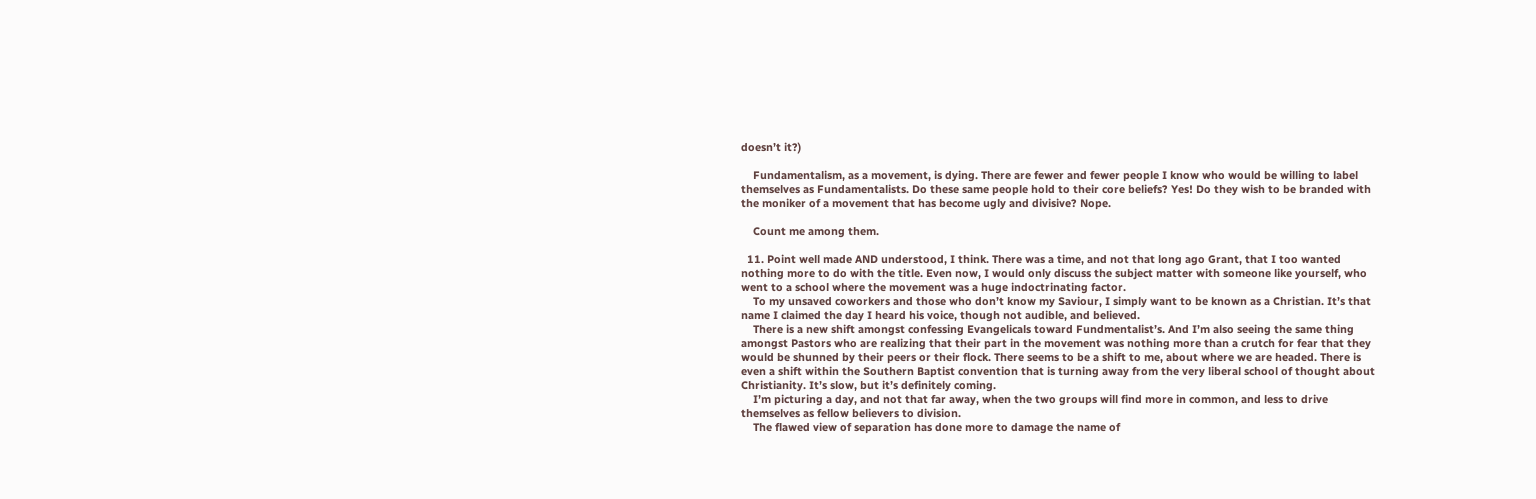doesn’t it?)

    Fundamentalism, as a movement, is dying. There are fewer and fewer people I know who would be willing to label themselves as Fundamentalists. Do these same people hold to their core beliefs? Yes! Do they wish to be branded with the moniker of a movement that has become ugly and divisive? Nope.

    Count me among them.

  11. Point well made AND understood, I think. There was a time, and not that long ago Grant, that I too wanted nothing more to do with the title. Even now, I would only discuss the subject matter with someone like yourself, who went to a school where the movement was a huge indoctrinating factor.
    To my unsaved coworkers and those who don’t know my Saviour, I simply want to be known as a Christian. It’s that name I claimed the day I heard his voice, though not audible, and believed.
    There is a new shift amongst confessing Evangelicals toward Fundmentalist’s. And I’m also seeing the same thing amongst Pastors who are realizing that their part in the movement was nothing more than a crutch for fear that they would be shunned by their peers or their flock. There seems to be a shift to me, about where we are headed. There is even a shift within the Southern Baptist convention that is turning away from the very liberal school of thought about Christianity. It’s slow, but it’s definitely coming.
    I’m picturing a day, and not that far away, when the two groups will find more in common, and less to drive themselves as fellow believers to division.
    The flawed view of separation has done more to damage the name of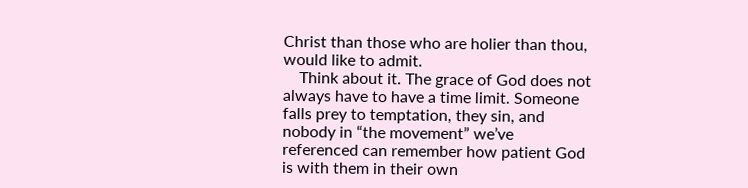Christ than those who are holier than thou, would like to admit.
    Think about it. The grace of God does not always have to have a time limit. Someone falls prey to temptation, they sin, and nobody in “the movement” we’ve referenced can remember how patient God is with them in their own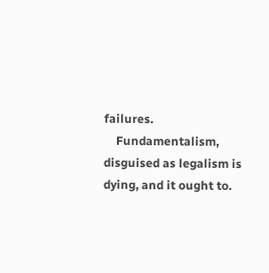failures.
    Fundamentalism, disguised as legalism is dying, and it ought to.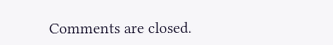Comments are closed.